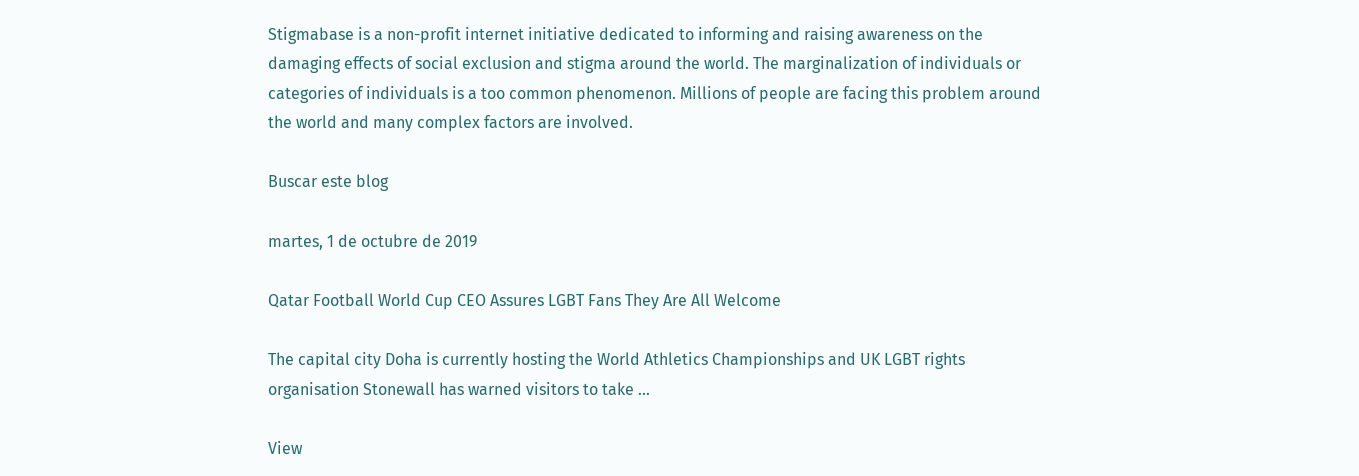Stigmabase is a non-profit internet initiative dedicated to informing and raising awareness on the damaging effects of social exclusion and stigma around the world. The marginalization of individuals or categories of individuals is a too common phenomenon. Millions of people are facing this problem around the world and many complex factors are involved.

Buscar este blog

martes, 1 de octubre de 2019

Qatar Football World Cup CEO Assures LGBT Fans They Are All Welcome

The capital city Doha is currently hosting the World Athletics Championships and UK LGBT rights organisation Stonewall has warned visitors to take ...

View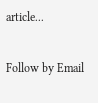article...

Follow by Email